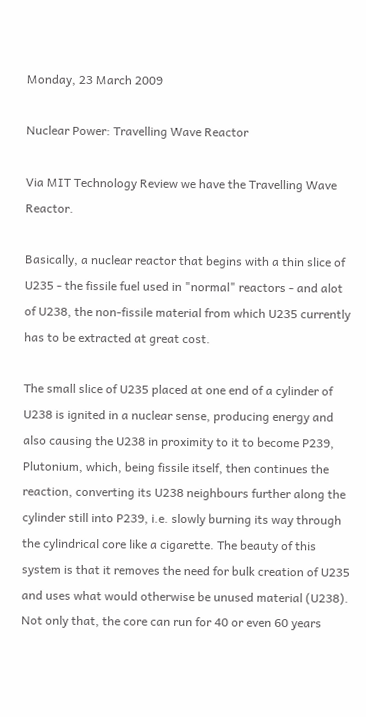Monday, 23 March 2009

Nuclear Power: Travelling Wave Reactor

Via MIT Technology Review we have the Travelling Wave Reactor.

Basically, a nuclear reactor that begins with a thin slice of U235 - the fissile fuel used in "normal" reactors - and alot of U238, the non-fissile material from which U235 currently has to be extracted at great cost.

The small slice of U235 placed at one end of a cylinder of U238 is ignited in a nuclear sense, producing energy and also causing the U238 in proximity to it to become P239, Plutonium, which, being fissile itself, then continues the reaction, converting its U238 neighbours further along the cylinder still into P239, i.e. slowly burning its way through the cylindrical core like a cigarette. The beauty of this system is that it removes the need for bulk creation of U235 and uses what would otherwise be unused material (U238). Not only that, the core can run for 40 or even 60 years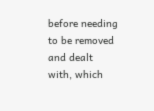before needing to be removed and dealt with, which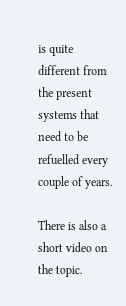is quite different from the present systems that need to be refuelled every couple of years.

There is also a short video on the topic.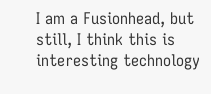I am a Fusionhead, but still, I think this is interesting technology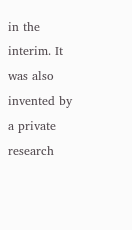in the interim. It was also invented by a private research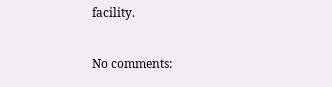facility.

No comments: